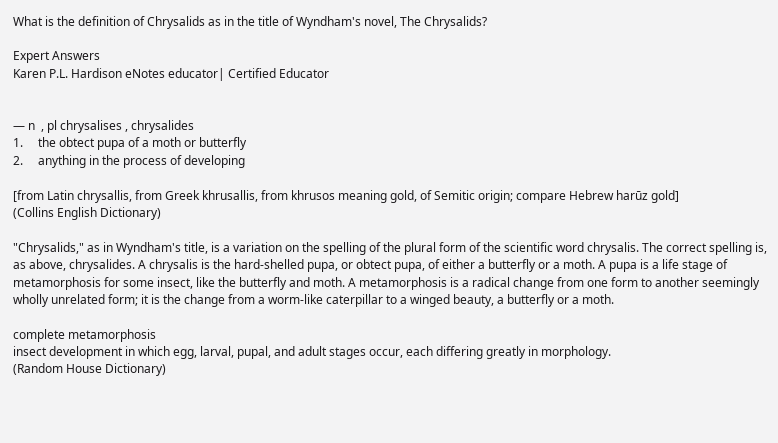What is the definition of Chrysalids as in the title of Wyndham's novel, The Chrysalids?

Expert Answers
Karen P.L. Hardison eNotes educator| Certified Educator


— n  , pl chrysalises , chrysalides
1.     the obtect pupa of a moth or butterfly
2.     anything in the process of developing

[from Latin chrysallis, from Greek khrusallis, from khrusos meaning gold, of Semitic origin; compare Hebrew harūz gold]
(Collins English Dictionary)

"Chrysalids," as in Wyndham's title, is a variation on the spelling of the plural form of the scientific word chrysalis. The correct spelling is, as above, chrysalides. A chrysalis is the hard-shelled pupa, or obtect pupa, of either a butterfly or a moth. A pupa is a life stage of metamorphosis for some insect, like the butterfly and moth. A metamorphosis is a radical change from one form to another seemingly wholly unrelated form; it is the change from a worm-like caterpillar to a winged beauty, a butterfly or a moth.

complete metamorphosis
insect development in which egg, larval, pupal, and adult stages occur, each differing greatly in morphology.
(Random House Dictionary)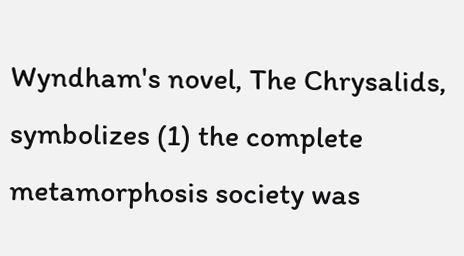Wyndham's novel, The Chrysalids, symbolizes (1) the complete metamorphosis society was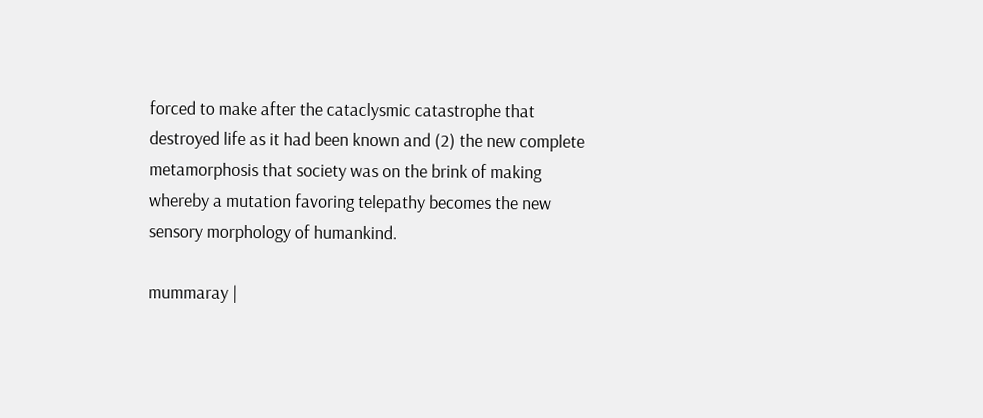forced to make after the cataclysmic catastrophe that destroyed life as it had been known and (2) the new complete metamorphosis that society was on the brink of making whereby a mutation favoring telepathy becomes the new sensory morphology of humankind.

mummaray |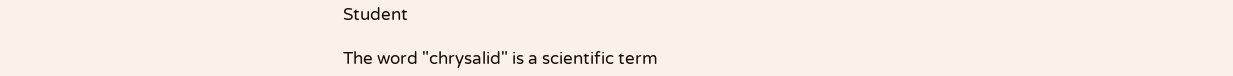Student

The word "chrysalid" is a scientific term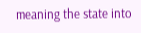meaning the state into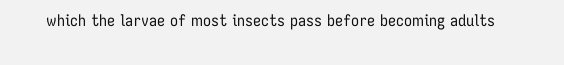which the larvae of most insects pass before becoming adults